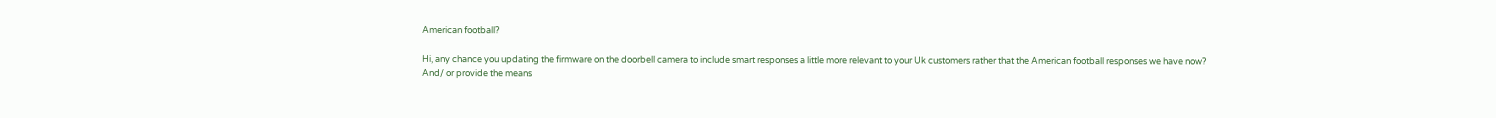American football?

Hi, any chance you updating the firmware on the doorbell camera to include smart responses a little more relevant to your Uk customers rather that the American football responses we have now?
And/ or provide the means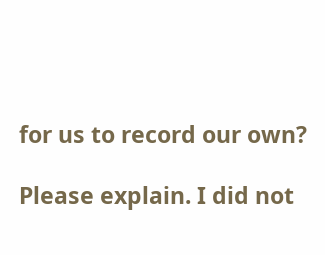for us to record our own?

Please explain. I did not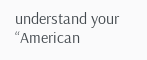understand your “American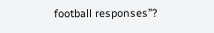football responses”?